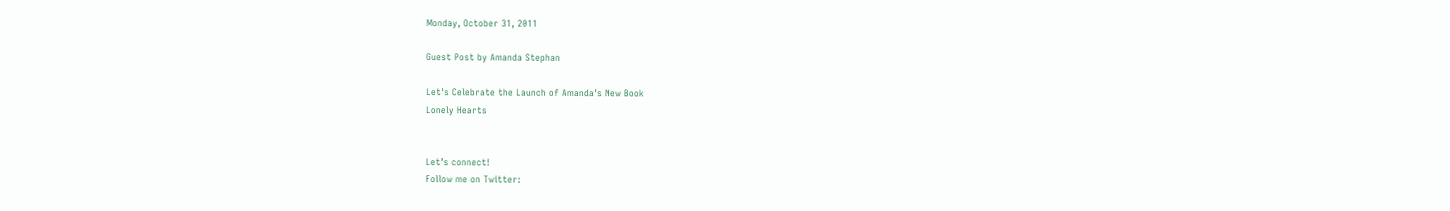Monday, October 31, 2011

Guest Post by Amanda Stephan

Let's Celebrate the Launch of Amanda's New Book
Lonely Hearts


Let’s connect!
Follow me on Twitter: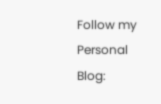Follow my Personal Blog: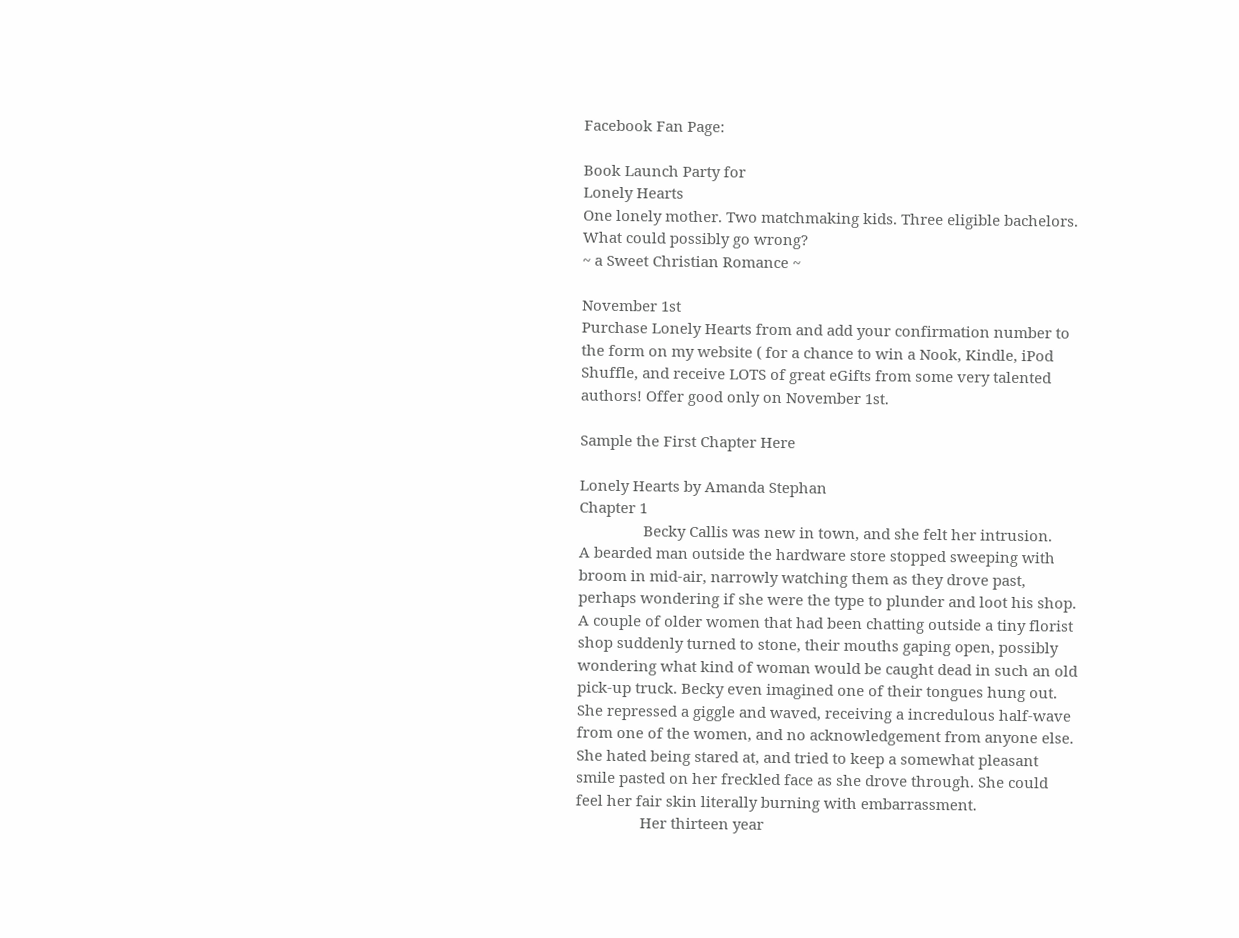Facebook Fan Page:

Book Launch Party for
Lonely Hearts
One lonely mother. Two matchmaking kids. Three eligible bachelors. What could possibly go wrong?
~ a Sweet Christian Romance ~

November 1st
Purchase Lonely Hearts from and add your confirmation number to the form on my website ( for a chance to win a Nook, Kindle, iPod Shuffle, and receive LOTS of great eGifts from some very talented authors! Offer good only on November 1st.

Sample the First Chapter Here

Lonely Hearts by Amanda Stephan
Chapter 1
                Becky Callis was new in town, and she felt her intrusion.
A bearded man outside the hardware store stopped sweeping with broom in mid-air, narrowly watching them as they drove past, perhaps wondering if she were the type to plunder and loot his shop. A couple of older women that had been chatting outside a tiny florist shop suddenly turned to stone, their mouths gaping open, possibly wondering what kind of woman would be caught dead in such an old pick-up truck. Becky even imagined one of their tongues hung out. She repressed a giggle and waved, receiving a incredulous half-wave from one of the women, and no acknowledgement from anyone else. She hated being stared at, and tried to keep a somewhat pleasant smile pasted on her freckled face as she drove through. She could feel her fair skin literally burning with embarrassment.
                Her thirteen year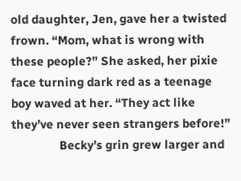old daughter, Jen, gave her a twisted frown. “Mom, what is wrong with these people?” She asked, her pixie face turning dark red as a teenage boy waved at her. “They act like they’ve never seen strangers before!”
                Becky’s grin grew larger and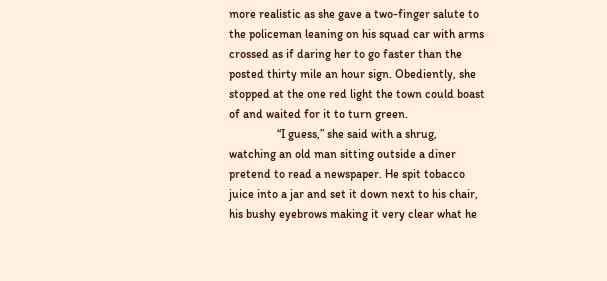more realistic as she gave a two-finger salute to the policeman leaning on his squad car with arms crossed as if daring her to go faster than the posted thirty mile an hour sign. Obediently, she stopped at the one red light the town could boast of and waited for it to turn green.
                “I guess,” she said with a shrug, watching an old man sitting outside a diner pretend to read a newspaper. He spit tobacco juice into a jar and set it down next to his chair, his bushy eyebrows making it very clear what he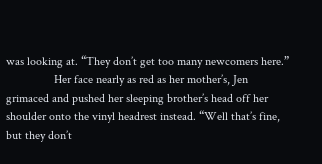was looking at. “They don’t get too many newcomers here.”
                Her face nearly as red as her mother’s, Jen grimaced and pushed her sleeping brother’s head off her shoulder onto the vinyl headrest instead. “Well that’s fine, but they don’t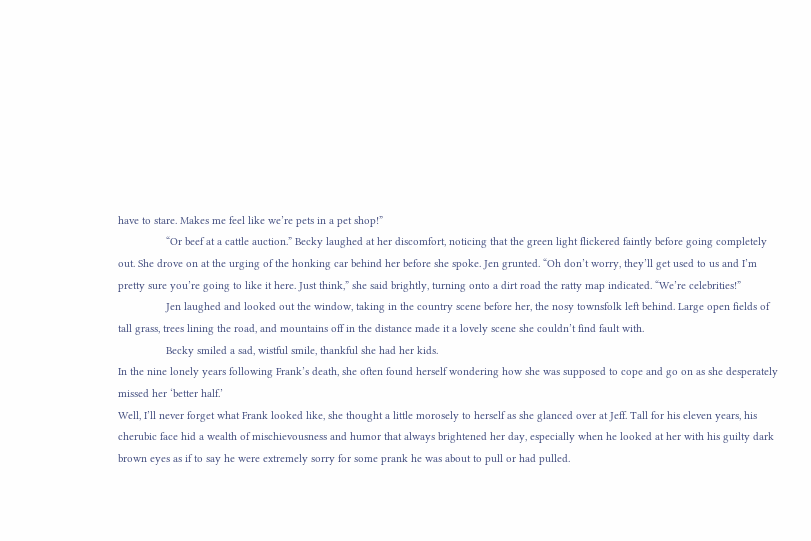have to stare. Makes me feel like we’re pets in a pet shop!”
                “Or beef at a cattle auction.” Becky laughed at her discomfort, noticing that the green light flickered faintly before going completely out. She drove on at the urging of the honking car behind her before she spoke. Jen grunted. “Oh don’t worry, they’ll get used to us and I’m pretty sure you’re going to like it here. Just think,” she said brightly, turning onto a dirt road the ratty map indicated. “We’re celebrities!”
                Jen laughed and looked out the window, taking in the country scene before her, the nosy townsfolk left behind. Large open fields of tall grass, trees lining the road, and mountains off in the distance made it a lovely scene she couldn’t find fault with.
                Becky smiled a sad, wistful smile, thankful she had her kids.
In the nine lonely years following Frank’s death, she often found herself wondering how she was supposed to cope and go on as she desperately missed her ‘better half.’
Well, I’ll never forget what Frank looked like, she thought a little morosely to herself as she glanced over at Jeff. Tall for his eleven years, his cherubic face hid a wealth of mischievousness and humor that always brightened her day, especially when he looked at her with his guilty dark brown eyes as if to say he were extremely sorry for some prank he was about to pull or had pulled.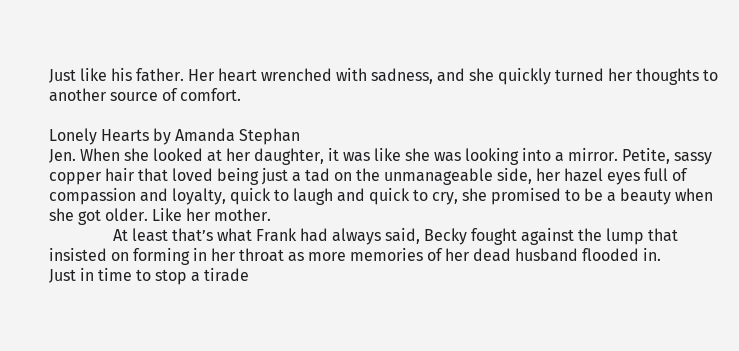Just like his father. Her heart wrenched with sadness, and she quickly turned her thoughts to another source of comfort.

Lonely Hearts by Amanda Stephan
Jen. When she looked at her daughter, it was like she was looking into a mirror. Petite, sassy copper hair that loved being just a tad on the unmanageable side, her hazel eyes full of compassion and loyalty, quick to laugh and quick to cry, she promised to be a beauty when she got older. Like her mother.
                At least that’s what Frank had always said, Becky fought against the lump that insisted on forming in her throat as more memories of her dead husband flooded in.
Just in time to stop a tirade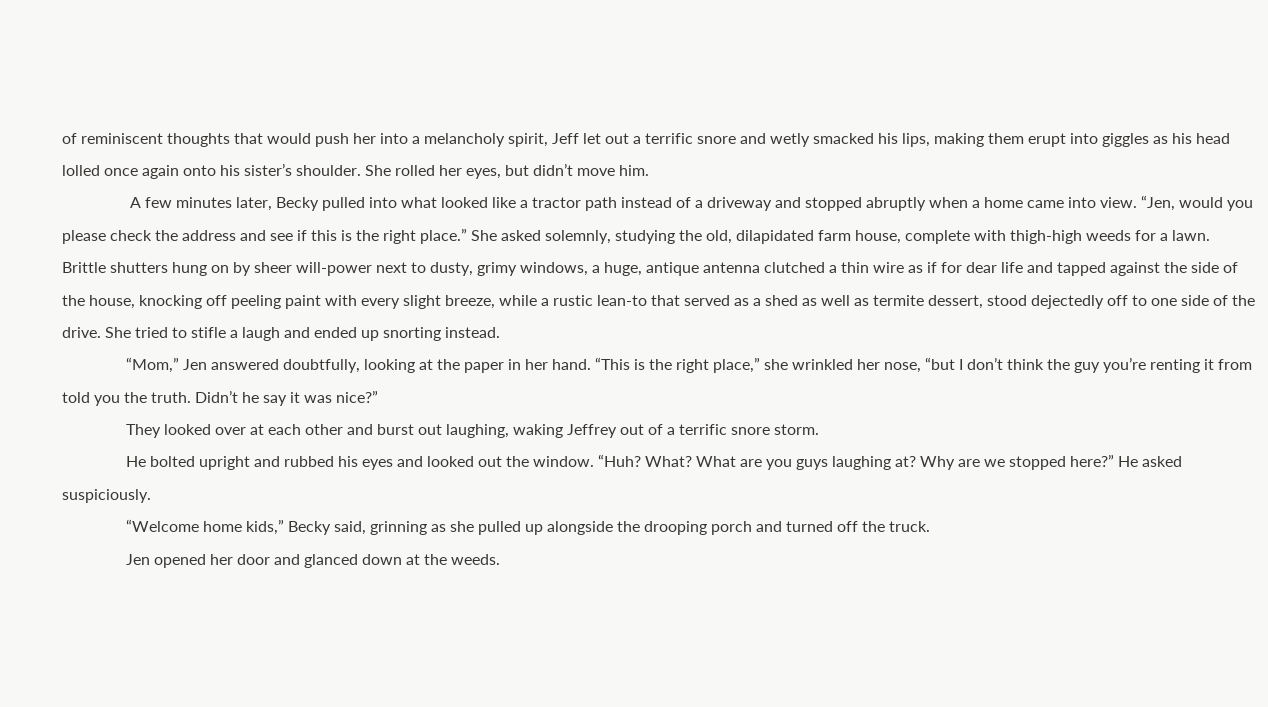of reminiscent thoughts that would push her into a melancholy spirit, Jeff let out a terrific snore and wetly smacked his lips, making them erupt into giggles as his head lolled once again onto his sister’s shoulder. She rolled her eyes, but didn’t move him.
                 A few minutes later, Becky pulled into what looked like a tractor path instead of a driveway and stopped abruptly when a home came into view. “Jen, would you please check the address and see if this is the right place.” She asked solemnly, studying the old, dilapidated farm house, complete with thigh-high weeds for a lawn.
Brittle shutters hung on by sheer will-power next to dusty, grimy windows, a huge, antique antenna clutched a thin wire as if for dear life and tapped against the side of the house, knocking off peeling paint with every slight breeze, while a rustic lean-to that served as a shed as well as termite dessert, stood dejectedly off to one side of the drive. She tried to stifle a laugh and ended up snorting instead.
                “Mom,” Jen answered doubtfully, looking at the paper in her hand. “This is the right place,” she wrinkled her nose, “but I don’t think the guy you’re renting it from told you the truth. Didn’t he say it was nice?”
                They looked over at each other and burst out laughing, waking Jeffrey out of a terrific snore storm.
                He bolted upright and rubbed his eyes and looked out the window. “Huh? What? What are you guys laughing at? Why are we stopped here?” He asked suspiciously.
                “Welcome home kids,” Becky said, grinning as she pulled up alongside the drooping porch and turned off the truck.
                Jen opened her door and glanced down at the weeds.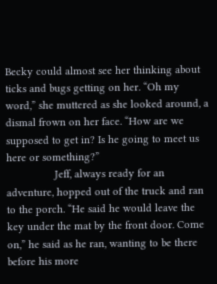Becky could almost see her thinking about ticks and bugs getting on her. “Oh my word,” she muttered as she looked around, a dismal frown on her face. “How are we supposed to get in? Is he going to meet us here or something?”
                Jeff, always ready for an adventure, hopped out of the truck and ran to the porch. “He said he would leave the key under the mat by the front door. Come on,” he said as he ran, wanting to be there before his more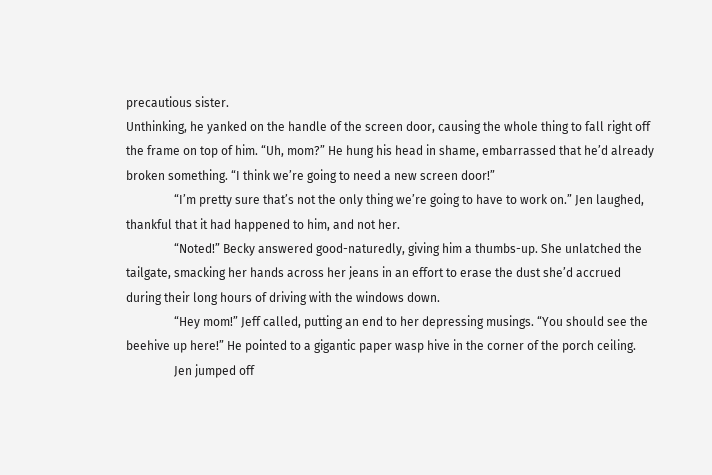precautious sister.
Unthinking, he yanked on the handle of the screen door, causing the whole thing to fall right off the frame on top of him. “Uh, mom?” He hung his head in shame, embarrassed that he’d already broken something. “I think we’re going to need a new screen door!”
                “I’m pretty sure that’s not the only thing we’re going to have to work on.” Jen laughed, thankful that it had happened to him, and not her.
                “Noted!” Becky answered good-naturedly, giving him a thumbs-up. She unlatched the tailgate, smacking her hands across her jeans in an effort to erase the dust she’d accrued during their long hours of driving with the windows down.
                “Hey mom!” Jeff called, putting an end to her depressing musings. “You should see the beehive up here!” He pointed to a gigantic paper wasp hive in the corner of the porch ceiling.
                Jen jumped off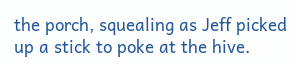the porch, squealing as Jeff picked up a stick to poke at the hive.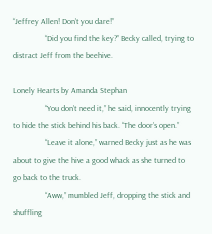“Jeffrey Allen! Don’t you dare!”
                “Did you find the key?” Becky called, trying to distract Jeff from the beehive.

Lonely Hearts by Amanda Stephan
                “You don’t need it,” he said, innocently trying to hide the stick behind his back. “The door’s open.”
                “Leave it alone,” warned Becky just as he was about to give the hive a good whack as she turned to go back to the truck.
                “Aww,” mumbled Jeff, dropping the stick and shuffling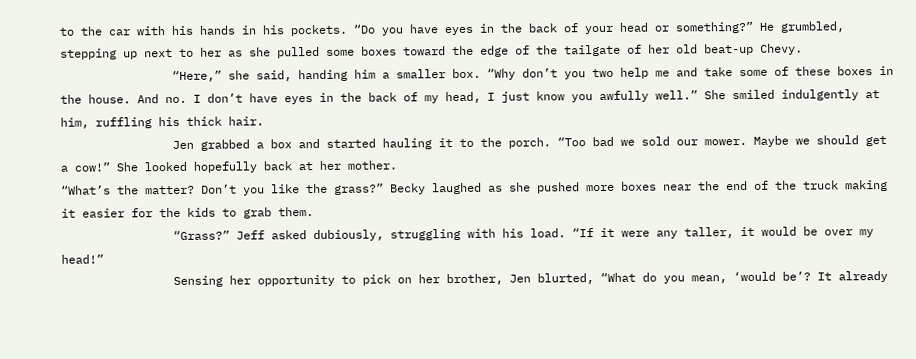to the car with his hands in his pockets. “Do you have eyes in the back of your head or something?” He grumbled, stepping up next to her as she pulled some boxes toward the edge of the tailgate of her old beat-up Chevy.
                “Here,” she said, handing him a smaller box. “Why don’t you two help me and take some of these boxes in the house. And no. I don’t have eyes in the back of my head, I just know you awfully well.” She smiled indulgently at him, ruffling his thick hair.
                Jen grabbed a box and started hauling it to the porch. “Too bad we sold our mower. Maybe we should get a cow!” She looked hopefully back at her mother.
“What’s the matter? Don’t you like the grass?” Becky laughed as she pushed more boxes near the end of the truck making it easier for the kids to grab them.
                “Grass?” Jeff asked dubiously, struggling with his load. “If it were any taller, it would be over my head!”
                Sensing her opportunity to pick on her brother, Jen blurted, “What do you mean, ‘would be’? It already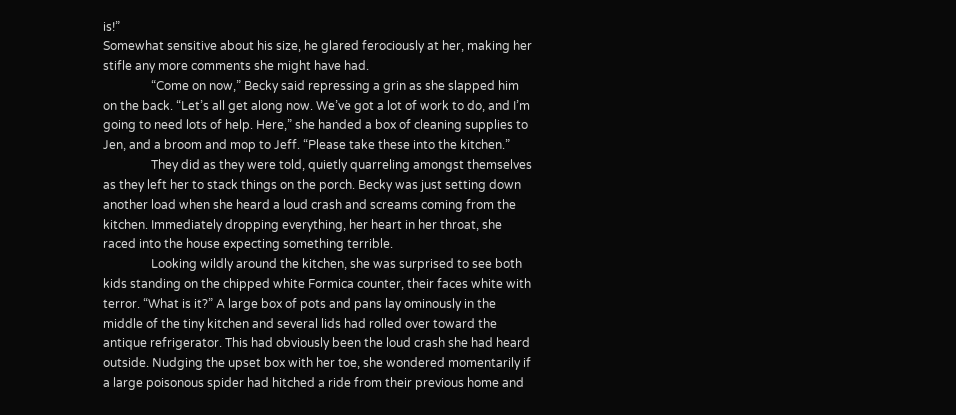is!”
Somewhat sensitive about his size, he glared ferociously at her, making her stifle any more comments she might have had.
                “Come on now,” Becky said repressing a grin as she slapped him on the back. “Let’s all get along now. We’ve got a lot of work to do, and I’m going to need lots of help. Here,” she handed a box of cleaning supplies to Jen, and a broom and mop to Jeff. “Please take these into the kitchen.”
                They did as they were told, quietly quarreling amongst themselves as they left her to stack things on the porch. Becky was just setting down another load when she heard a loud crash and screams coming from the kitchen. Immediately dropping everything, her heart in her throat, she raced into the house expecting something terrible.
                Looking wildly around the kitchen, she was surprised to see both kids standing on the chipped white Formica counter, their faces white with terror. “What is it?” A large box of pots and pans lay ominously in the middle of the tiny kitchen and several lids had rolled over toward the antique refrigerator. This had obviously been the loud crash she had heard outside. Nudging the upset box with her toe, she wondered momentarily if a large poisonous spider had hitched a ride from their previous home and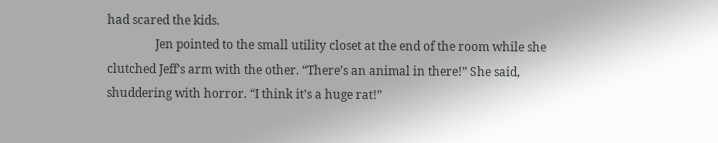had scared the kids.
                Jen pointed to the small utility closet at the end of the room while she clutched Jeff’s arm with the other. “There’s an animal in there!” She said, shuddering with horror. “I think it’s a huge rat!”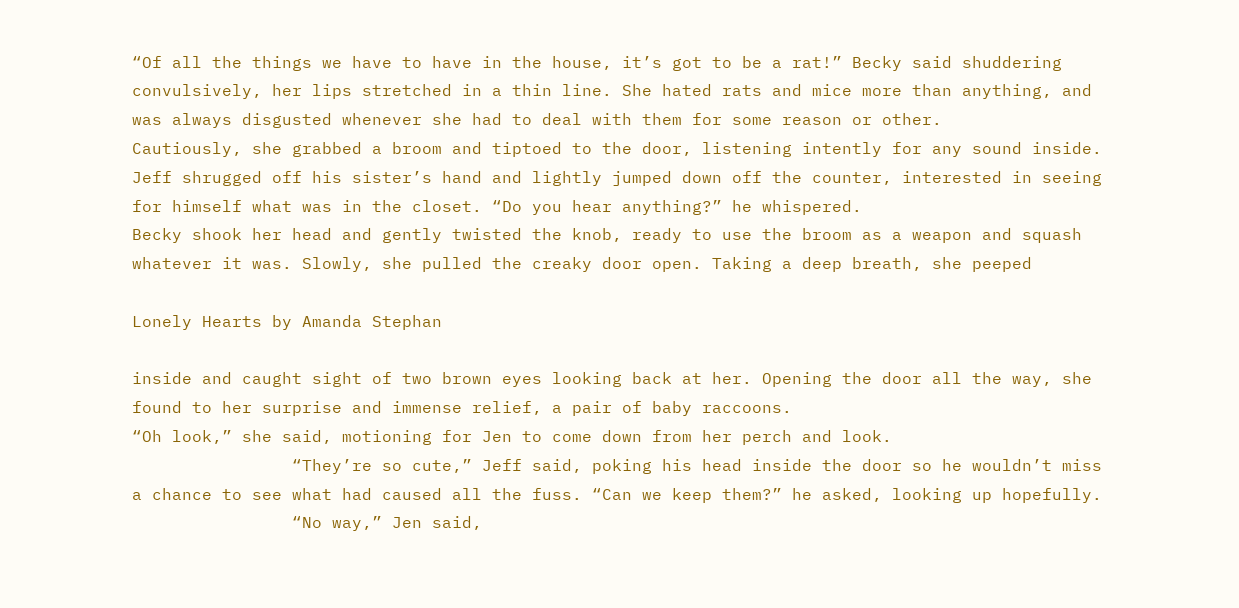“Of all the things we have to have in the house, it’s got to be a rat!” Becky said shuddering convulsively, her lips stretched in a thin line. She hated rats and mice more than anything, and was always disgusted whenever she had to deal with them for some reason or other.
Cautiously, she grabbed a broom and tiptoed to the door, listening intently for any sound inside. Jeff shrugged off his sister’s hand and lightly jumped down off the counter, interested in seeing for himself what was in the closet. “Do you hear anything?” he whispered.
Becky shook her head and gently twisted the knob, ready to use the broom as a weapon and squash whatever it was. Slowly, she pulled the creaky door open. Taking a deep breath, she peeped

Lonely Hearts by Amanda Stephan

inside and caught sight of two brown eyes looking back at her. Opening the door all the way, she found to her surprise and immense relief, a pair of baby raccoons.
“Oh look,” she said, motioning for Jen to come down from her perch and look.
                “They’re so cute,” Jeff said, poking his head inside the door so he wouldn’t miss a chance to see what had caused all the fuss. “Can we keep them?” he asked, looking up hopefully.
                “No way,” Jen said,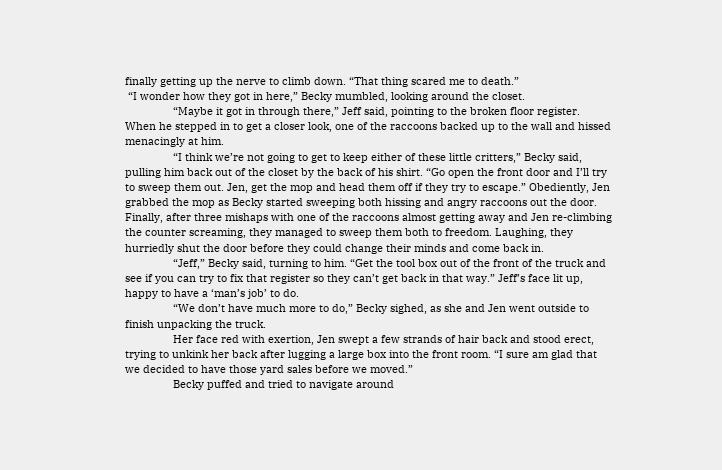finally getting up the nerve to climb down. “That thing scared me to death.”
 “I wonder how they got in here,” Becky mumbled, looking around the closet.
                “Maybe it got in through there,” Jeff said, pointing to the broken floor register. When he stepped in to get a closer look, one of the raccoons backed up to the wall and hissed menacingly at him.
                “I think we’re not going to get to keep either of these little critters,” Becky said, pulling him back out of the closet by the back of his shirt. “Go open the front door and I’ll try to sweep them out. Jen, get the mop and head them off if they try to escape.” Obediently, Jen grabbed the mop as Becky started sweeping both hissing and angry raccoons out the door. Finally, after three mishaps with one of the raccoons almost getting away and Jen re-climbing the counter screaming, they managed to sweep them both to freedom. Laughing, they hurriedly shut the door before they could change their minds and come back in.
                “Jeff,” Becky said, turning to him. “Get the tool box out of the front of the truck and see if you can try to fix that register so they can’t get back in that way.” Jeff’s face lit up, happy to have a ‘man’s job’ to do.
                “We don’t have much more to do,” Becky sighed, as she and Jen went outside to finish unpacking the truck.
                Her face red with exertion, Jen swept a few strands of hair back and stood erect, trying to unkink her back after lugging a large box into the front room. “I sure am glad that we decided to have those yard sales before we moved.”
                Becky puffed and tried to navigate around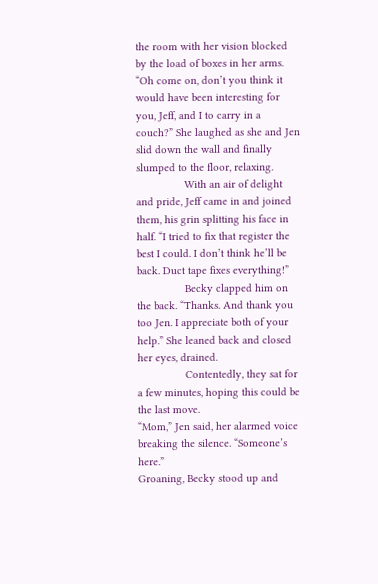the room with her vision blocked by the load of boxes in her arms. “Oh come on, don’t you think it would have been interesting for you, Jeff, and I to carry in a couch?” She laughed as she and Jen slid down the wall and finally slumped to the floor, relaxing.
                With an air of delight and pride, Jeff came in and joined them, his grin splitting his face in half. “I tried to fix that register the best I could. I don’t think he’ll be back. Duct tape fixes everything!”
                Becky clapped him on the back. “Thanks. And thank you too Jen. I appreciate both of your help.” She leaned back and closed her eyes, drained.
                Contentedly, they sat for a few minutes, hoping this could be the last move.
“Mom,” Jen said, her alarmed voice breaking the silence. “Someone’s here.”
Groaning, Becky stood up and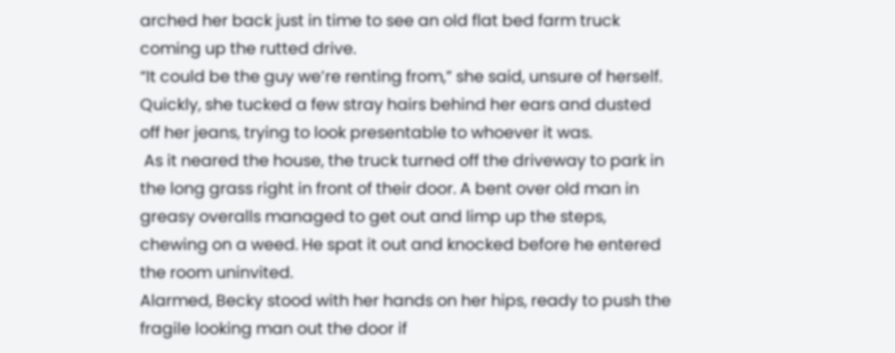arched her back just in time to see an old flat bed farm truck coming up the rutted drive.
“It could be the guy we’re renting from,” she said, unsure of herself. Quickly, she tucked a few stray hairs behind her ears and dusted off her jeans, trying to look presentable to whoever it was.
 As it neared the house, the truck turned off the driveway to park in the long grass right in front of their door. A bent over old man in greasy overalls managed to get out and limp up the steps, chewing on a weed. He spat it out and knocked before he entered the room uninvited.
Alarmed, Becky stood with her hands on her hips, ready to push the fragile looking man out the door if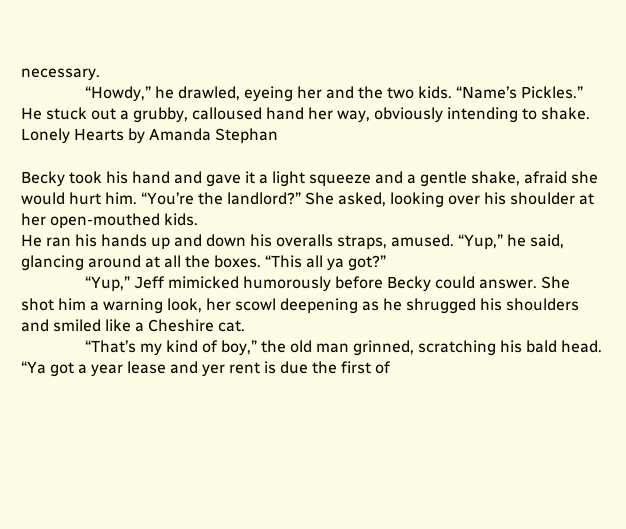necessary.
                “Howdy,” he drawled, eyeing her and the two kids. “Name’s Pickles.” He stuck out a grubby, calloused hand her way, obviously intending to shake.
Lonely Hearts by Amanda Stephan

Becky took his hand and gave it a light squeeze and a gentle shake, afraid she would hurt him. “You’re the landlord?” She asked, looking over his shoulder at her open-mouthed kids.
He ran his hands up and down his overalls straps, amused. “Yup,” he said, glancing around at all the boxes. “This all ya got?”
                “Yup,” Jeff mimicked humorously before Becky could answer. She shot him a warning look, her scowl deepening as he shrugged his shoulders and smiled like a Cheshire cat.
                “That’s my kind of boy,” the old man grinned, scratching his bald head. “Ya got a year lease and yer rent is due the first of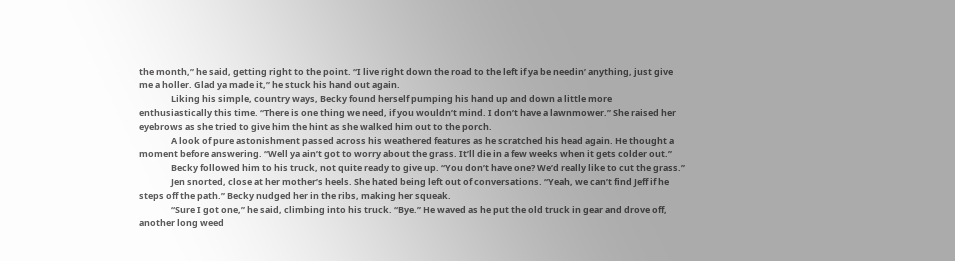the month,” he said, getting right to the point. “I live right down the road to the left if ya be needin’ anything, just give me a holler. Glad ya made it,” he stuck his hand out again.
                Liking his simple, country ways, Becky found herself pumping his hand up and down a little more enthusiastically this time. “There is one thing we need, if you wouldn’t mind. I don’t have a lawnmower.” She raised her eyebrows as she tried to give him the hint as she walked him out to the porch.
                A look of pure astonishment passed across his weathered features as he scratched his head again. He thought a moment before answering. “Well ya ain’t got to worry about the grass. It’ll die in a few weeks when it gets colder out.”
                Becky followed him to his truck, not quite ready to give up. “You don’t have one? We’d really like to cut the grass.”
                Jen snorted, close at her mother’s heels. She hated being left out of conversations. “Yeah, we can’t find Jeff if he steps off the path.” Becky nudged her in the ribs, making her squeak.
                “Sure I got one,” he said, climbing into his truck. “Bye.” He waved as he put the old truck in gear and drove off, another long weed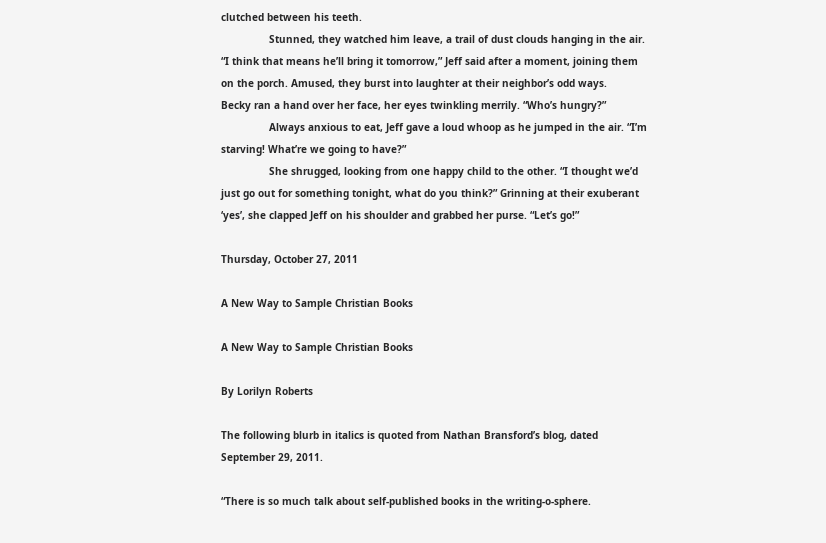clutched between his teeth.
                Stunned, they watched him leave, a trail of dust clouds hanging in the air. “I think that means he’ll bring it tomorrow,” Jeff said after a moment, joining them on the porch. Amused, they burst into laughter at their neighbor’s odd ways.
Becky ran a hand over her face, her eyes twinkling merrily. “Who’s hungry?”
                Always anxious to eat, Jeff gave a loud whoop as he jumped in the air. “I’m starving! What’re we going to have?”
                She shrugged, looking from one happy child to the other. “I thought we’d just go out for something tonight, what do you think?” Grinning at their exuberant ‘yes’, she clapped Jeff on his shoulder and grabbed her purse. “Let’s go!”

Thursday, October 27, 2011

A New Way to Sample Christian Books

A New Way to Sample Christian Books

By Lorilyn Roberts

The following blurb in italics is quoted from Nathan Bransford’s blog, dated September 29, 2011.

“There is so much talk about self-published books in the writing-o-sphere.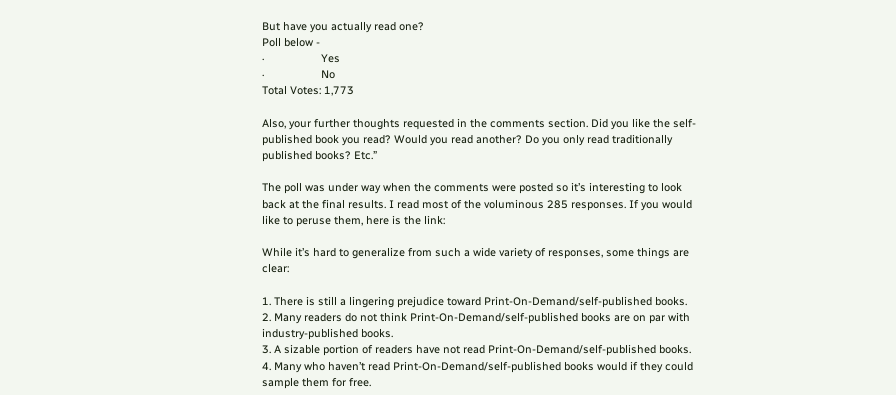But have you actually read one?
Poll below -
·                   Yes
·                   No
Total Votes: 1,773

Also, your further thoughts requested in the comments section. Did you like the self-published book you read? Would you read another? Do you only read traditionally published books? Etc.”

The poll was under way when the comments were posted so it’s interesting to look back at the final results. I read most of the voluminous 285 responses. If you would like to peruse them, here is the link:

While it’s hard to generalize from such a wide variety of responses, some things are clear:

1. There is still a lingering prejudice toward Print-On-Demand/self-published books.
2. Many readers do not think Print-On-Demand/self-published books are on par with industry-published books.
3. A sizable portion of readers have not read Print-On-Demand/self-published books.
4. Many who haven’t read Print-On-Demand/self-published books would if they could sample them for free.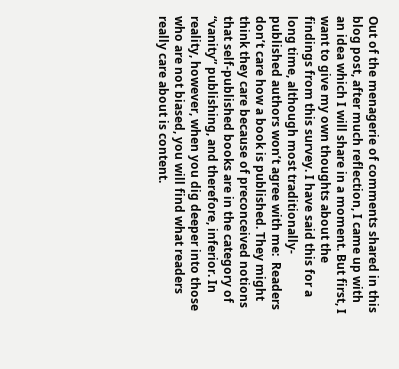Out of the menagerie of comments shared in this blog post, after much reflection, I came up with an idea which I will share in a moment. But first, I want to give my own thoughts about the findings from this survey. I have said this for a long time, although most traditionally-published authors won’t agree with me:  Readers don’t care how a book is published. They might think they care because of preconceived notions that self-published books are in the category of “vanity” publishing, and therefore, inferior. In reality, however, when you dig deeper into those who are not biased, you will find what readers really care about is content.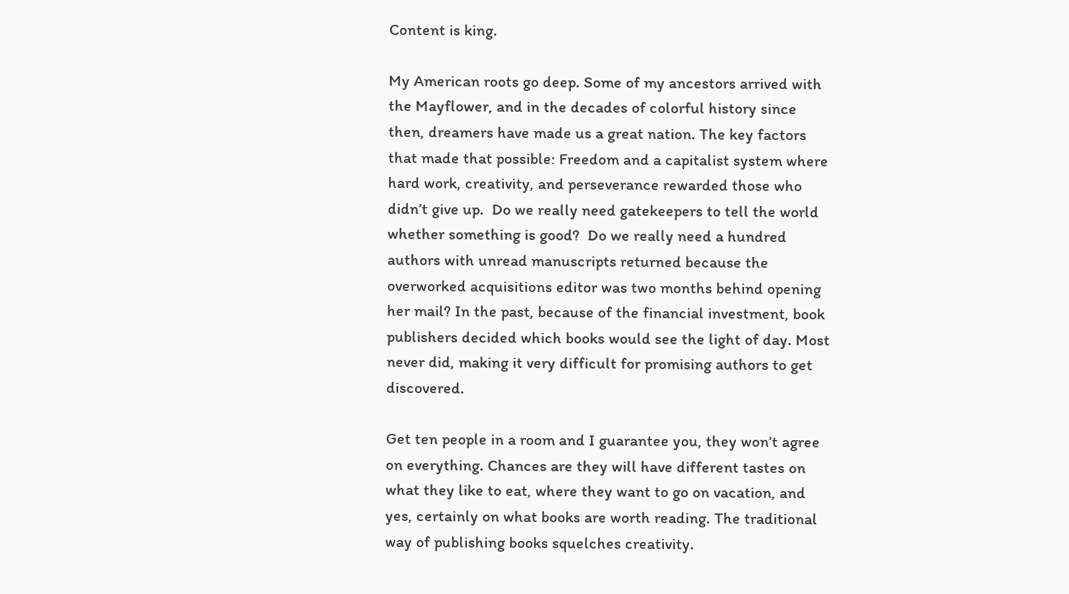Content is king.

My American roots go deep. Some of my ancestors arrived with the Mayflower, and in the decades of colorful history since then, dreamers have made us a great nation. The key factors that made that possible: Freedom and a capitalist system where hard work, creativity, and perseverance rewarded those who didn’t give up.  Do we really need gatekeepers to tell the world whether something is good?  Do we really need a hundred authors with unread manuscripts returned because the overworked acquisitions editor was two months behind opening her mail? In the past, because of the financial investment, book publishers decided which books would see the light of day. Most never did, making it very difficult for promising authors to get discovered.

Get ten people in a room and I guarantee you, they won’t agree on everything. Chances are they will have different tastes on what they like to eat, where they want to go on vacation, and yes, certainly on what books are worth reading. The traditional way of publishing books squelches creativity.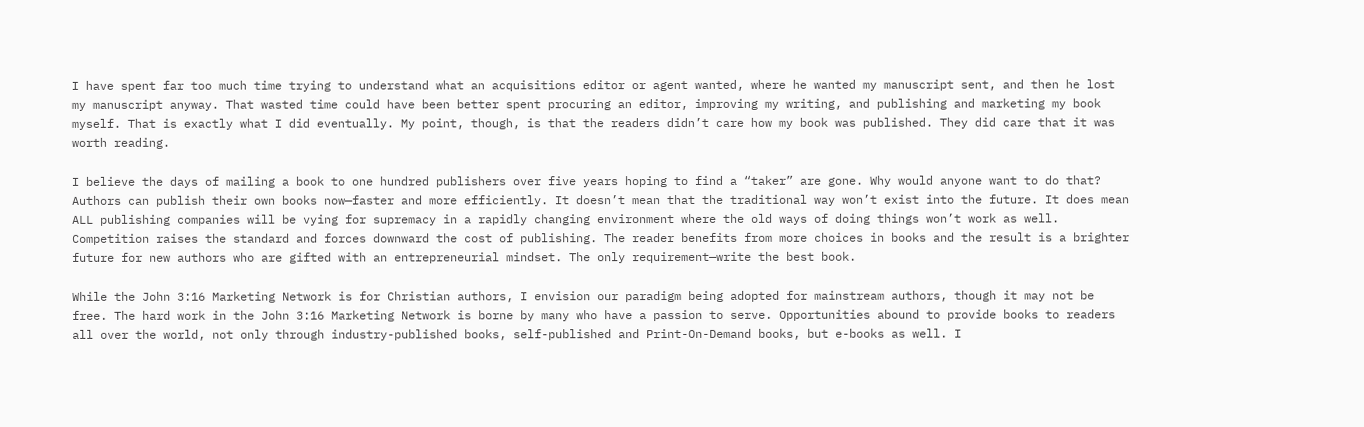I have spent far too much time trying to understand what an acquisitions editor or agent wanted, where he wanted my manuscript sent, and then he lost my manuscript anyway. That wasted time could have been better spent procuring an editor, improving my writing, and publishing and marketing my book myself. That is exactly what I did eventually. My point, though, is that the readers didn’t care how my book was published. They did care that it was worth reading.

I believe the days of mailing a book to one hundred publishers over five years hoping to find a “taker” are gone. Why would anyone want to do that? Authors can publish their own books now—faster and more efficiently. It doesn’t mean that the traditional way won’t exist into the future. It does mean ALL publishing companies will be vying for supremacy in a rapidly changing environment where the old ways of doing things won’t work as well. Competition raises the standard and forces downward the cost of publishing. The reader benefits from more choices in books and the result is a brighter future for new authors who are gifted with an entrepreneurial mindset. The only requirement—write the best book.

While the John 3:16 Marketing Network is for Christian authors, I envision our paradigm being adopted for mainstream authors, though it may not be free. The hard work in the John 3:16 Marketing Network is borne by many who have a passion to serve. Opportunities abound to provide books to readers all over the world, not only through industry-published books, self-published and Print-On-Demand books, but e-books as well. I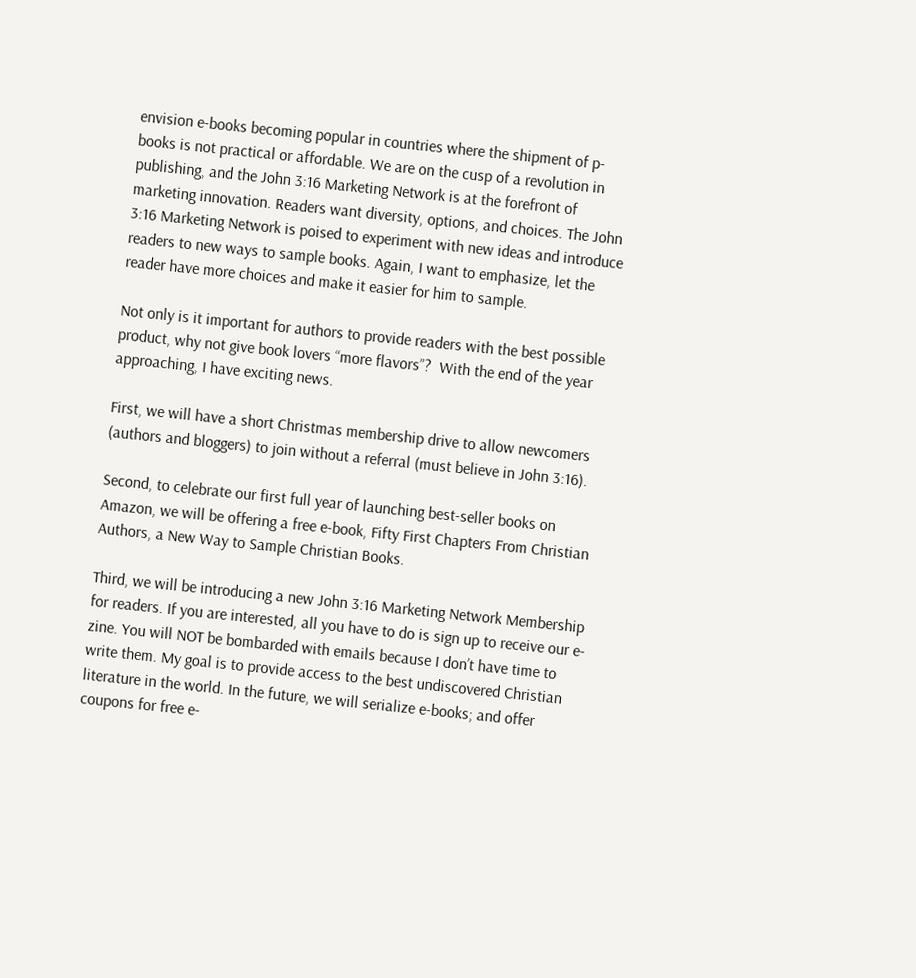envision e-books becoming popular in countries where the shipment of p-books is not practical or affordable. We are on the cusp of a revolution in publishing, and the John 3:16 Marketing Network is at the forefront of marketing innovation. Readers want diversity, options, and choices. The John 3:16 Marketing Network is poised to experiment with new ideas and introduce readers to new ways to sample books. Again, I want to emphasize, let the reader have more choices and make it easier for him to sample.

Not only is it important for authors to provide readers with the best possible product, why not give book lovers “more flavors”?  With the end of the year approaching, I have exciting news.

First, we will have a short Christmas membership drive to allow newcomers (authors and bloggers) to join without a referral (must believe in John 3:16).

Second, to celebrate our first full year of launching best-seller books on Amazon, we will be offering a free e-book, Fifty First Chapters From Christian Authors, a New Way to Sample Christian Books.

Third, we will be introducing a new John 3:16 Marketing Network Membership for readers. If you are interested, all you have to do is sign up to receive our e-zine. You will NOT be bombarded with emails because I don’t have time to write them. My goal is to provide access to the best undiscovered Christian literature in the world. In the future, we will serialize e-books; and offer coupons for free e-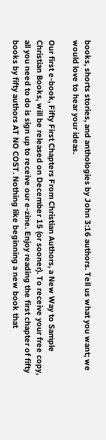books, shorts stories, and anthologies by John 3:16 authors. Tell us what you want; we would love to hear your ideas.

Our first e-book, Fifty First Chapters From Christian Authors, a New Way to Sample Christian Books, will be released on December 15 (or sooner). To receive your free copy, all you need to do is sign up to receive our e-zine. Enjoy reading the first chapter of fifty books by fifty authors AT NO COST. Nothing like beginning a new book that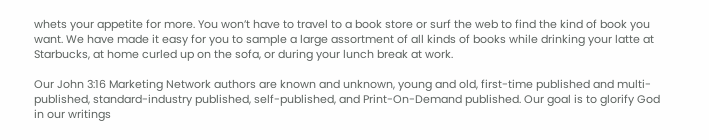whets your appetite for more. You won’t have to travel to a book store or surf the web to find the kind of book you want. We have made it easy for you to sample a large assortment of all kinds of books while drinking your latte at Starbucks, at home curled up on the sofa, or during your lunch break at work.

Our John 3:16 Marketing Network authors are known and unknown, young and old, first-time published and multi-published, standard-industry published, self-published, and Print-On-Demand published. Our goal is to glorify God in our writings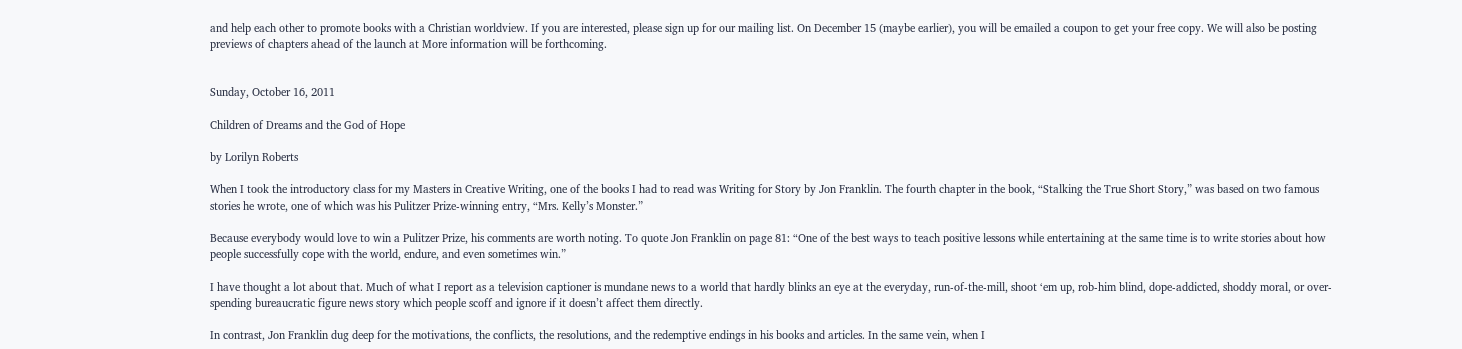and help each other to promote books with a Christian worldview. If you are interested, please sign up for our mailing list. On December 15 (maybe earlier), you will be emailed a coupon to get your free copy. We will also be posting previews of chapters ahead of the launch at More information will be forthcoming.


Sunday, October 16, 2011

Children of Dreams and the God of Hope

by Lorilyn Roberts

When I took the introductory class for my Masters in Creative Writing, one of the books I had to read was Writing for Story by Jon Franklin. The fourth chapter in the book, “Stalking the True Short Story,” was based on two famous stories he wrote, one of which was his Pulitzer Prize-winning entry, “Mrs. Kelly’s Monster.”

Because everybody would love to win a Pulitzer Prize, his comments are worth noting. To quote Jon Franklin on page 81: “One of the best ways to teach positive lessons while entertaining at the same time is to write stories about how people successfully cope with the world, endure, and even sometimes win.”

I have thought a lot about that. Much of what I report as a television captioner is mundane news to a world that hardly blinks an eye at the everyday, run-of-the-mill, shoot ‘em up, rob-him blind, dope-addicted, shoddy moral, or over-spending bureaucratic figure news story which people scoff and ignore if it doesn’t affect them directly.

In contrast, Jon Franklin dug deep for the motivations, the conflicts, the resolutions, and the redemptive endings in his books and articles. In the same vein, when I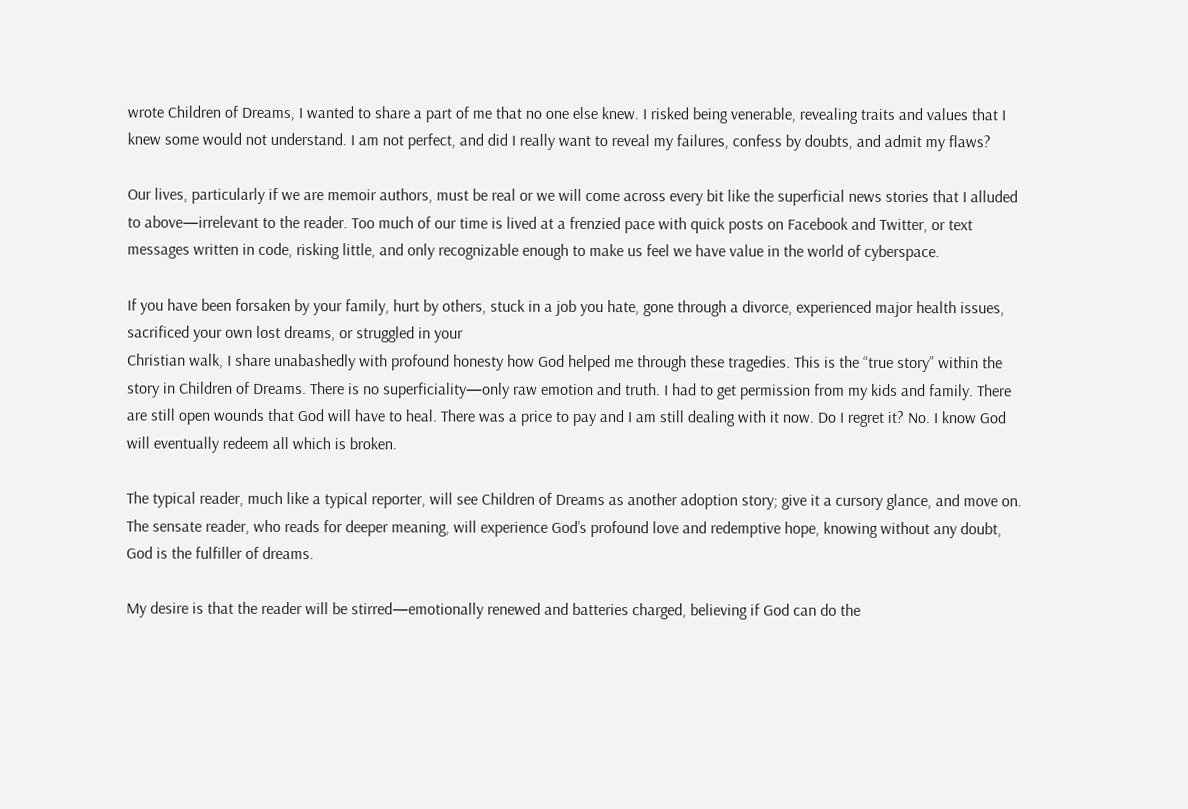wrote Children of Dreams, I wanted to share a part of me that no one else knew. I risked being venerable, revealing traits and values that I knew some would not understand. I am not perfect, and did I really want to reveal my failures, confess by doubts, and admit my flaws?

Our lives, particularly if we are memoir authors, must be real or we will come across every bit like the superficial news stories that I alluded to above—irrelevant to the reader. Too much of our time is lived at a frenzied pace with quick posts on Facebook and Twitter, or text messages written in code, risking little, and only recognizable enough to make us feel we have value in the world of cyberspace.

If you have been forsaken by your family, hurt by others, stuck in a job you hate, gone through a divorce, experienced major health issues, sacrificed your own lost dreams, or struggled in your
Christian walk, I share unabashedly with profound honesty how God helped me through these tragedies. This is the “true story” within the story in Children of Dreams. There is no superficiality—only raw emotion and truth. I had to get permission from my kids and family. There are still open wounds that God will have to heal. There was a price to pay and I am still dealing with it now. Do I regret it? No. I know God will eventually redeem all which is broken.

The typical reader, much like a typical reporter, will see Children of Dreams as another adoption story; give it a cursory glance, and move on. The sensate reader, who reads for deeper meaning, will experience God’s profound love and redemptive hope, knowing without any doubt, God is the fulfiller of dreams.

My desire is that the reader will be stirred—emotionally renewed and batteries charged, believing if God can do the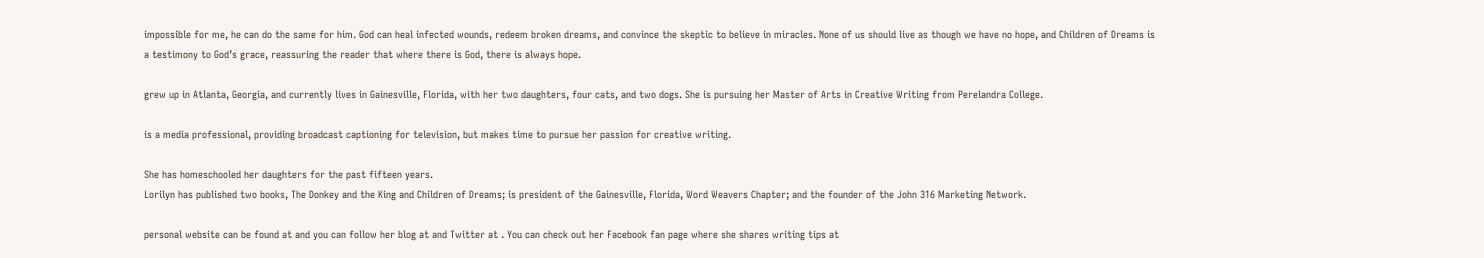impossible for me, he can do the same for him. God can heal infected wounds, redeem broken dreams, and convince the skeptic to believe in miracles. None of us should live as though we have no hope, and Children of Dreams is a testimony to God’s grace, reassuring the reader that where there is God, there is always hope.

grew up in Atlanta, Georgia, and currently lives in Gainesville, Florida, with her two daughters, four cats, and two dogs. She is pursuing her Master of Arts in Creative Writing from Perelandra College.

is a media professional, providing broadcast captioning for television, but makes time to pursue her passion for creative writing.

She has homeschooled her daughters for the past fifteen years.
Lorilyn has published two books, The Donkey and the King and Children of Dreams; is president of the Gainesville, Florida, Word Weavers Chapter; and the founder of the John 316 Marketing Network.

personal website can be found at and you can follow her blog at and Twitter at . You can check out her Facebook fan page where she shares writing tips at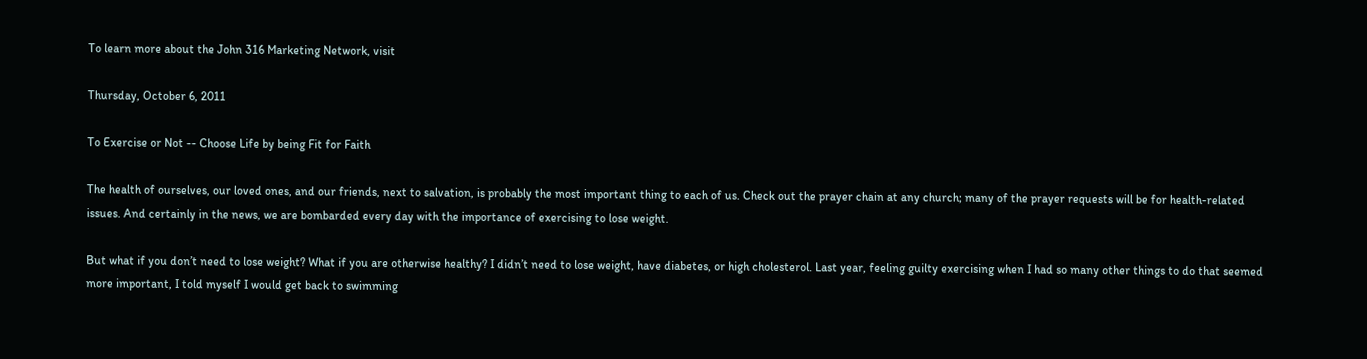To learn more about the John 316 Marketing Network, visit

Thursday, October 6, 2011

To Exercise or Not -- Choose Life by being Fit for Faith

The health of ourselves, our loved ones, and our friends, next to salvation, is probably the most important thing to each of us. Check out the prayer chain at any church; many of the prayer requests will be for health-related issues. And certainly in the news, we are bombarded every day with the importance of exercising to lose weight.

But what if you don’t need to lose weight? What if you are otherwise healthy? I didn’t need to lose weight, have diabetes, or high cholesterol. Last year, feeling guilty exercising when I had so many other things to do that seemed more important, I told myself I would get back to swimming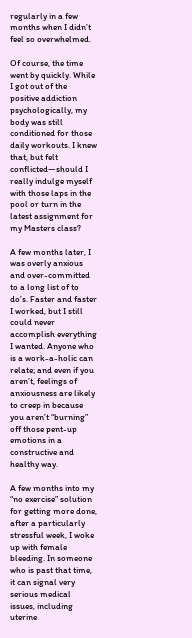regularly in a few months when I didn’t feel so overwhelmed.

Of course, the time went by quickly. While I got out of the positive addiction psychologically, my body was still conditioned for those daily workouts. I knew that, but felt conflicted—should I really indulge myself with those laps in the pool or turn in the latest assignment for my Masters class?

A few months later, I was overly anxious and over-committed to a long list of to do’s. Faster and faster I worked, but I still could never accomplish everything I wanted. Anyone who is a work-a-holic can relate; and even if you aren’t, feelings of anxiousness are likely to creep in because you aren’t “burning” off those pent-up emotions in a constructive and healthy way.

A few months into my “no exercise” solution for getting more done, after a particularly stressful week, I woke up with female bleeding. In someone who is past that time, it can signal very serious medical issues, including uterine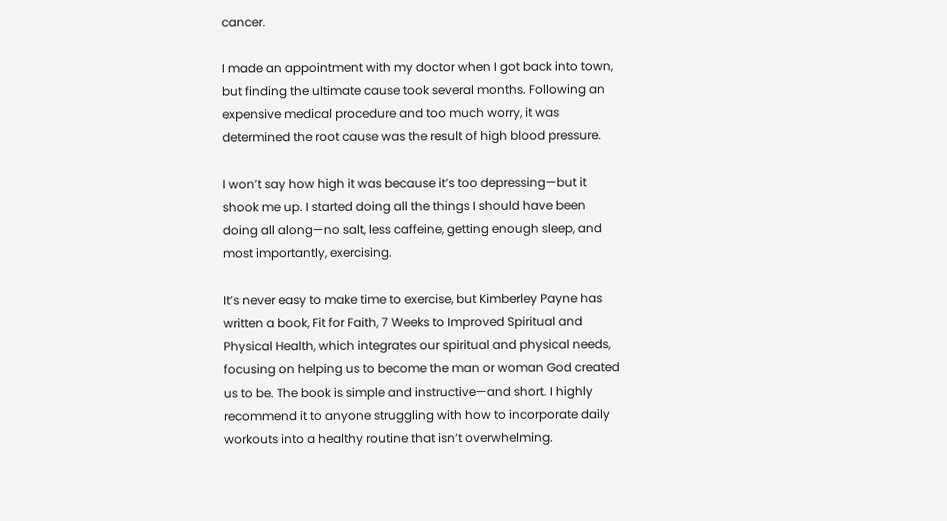cancer.

I made an appointment with my doctor when I got back into town, but finding the ultimate cause took several months. Following an expensive medical procedure and too much worry, it was determined the root cause was the result of high blood pressure.

I won’t say how high it was because it’s too depressing—but it shook me up. I started doing all the things I should have been doing all along—no salt, less caffeine, getting enough sleep, and most importantly, exercising.

It’s never easy to make time to exercise, but Kimberley Payne has written a book, Fit for Faith, 7 Weeks to Improved Spiritual and Physical Health, which integrates our spiritual and physical needs, focusing on helping us to become the man or woman God created us to be. The book is simple and instructive—and short. I highly recommend it to anyone struggling with how to incorporate daily workouts into a healthy routine that isn’t overwhelming.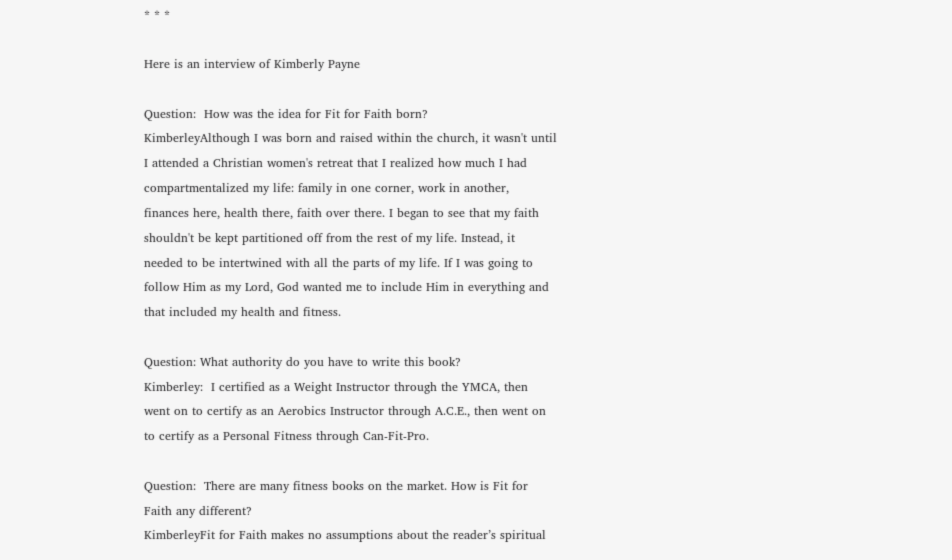* * *

Here is an interview of Kimberly Payne

Question:  How was the idea for Fit for Faith born?
KimberleyAlthough I was born and raised within the church, it wasn't until I attended a Christian women's retreat that I realized how much I had compartmentalized my life: family in one corner, work in another, finances here, health there, faith over there. I began to see that my faith shouldn't be kept partitioned off from the rest of my life. Instead, it needed to be intertwined with all the parts of my life. If I was going to follow Him as my Lord, God wanted me to include Him in everything and that included my health and fitness.

Question: What authority do you have to write this book?
Kimberley:  I certified as a Weight Instructor through the YMCA, then went on to certify as an Aerobics Instructor through A.C.E., then went on to certify as a Personal Fitness through Can-Fit-Pro.

Question:  There are many fitness books on the market. How is Fit for Faith any different?
KimberleyFit for Faith makes no assumptions about the reader’s spiritual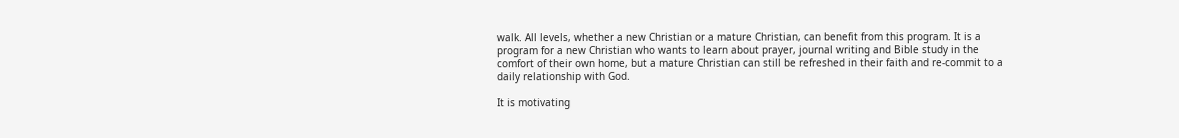walk. All levels, whether a new Christian or a mature Christian, can benefit from this program. It is a program for a new Christian who wants to learn about prayer, journal writing and Bible study in the comfort of their own home, but a mature Christian can still be refreshed in their faith and re-commit to a daily relationship with God.

It is motivating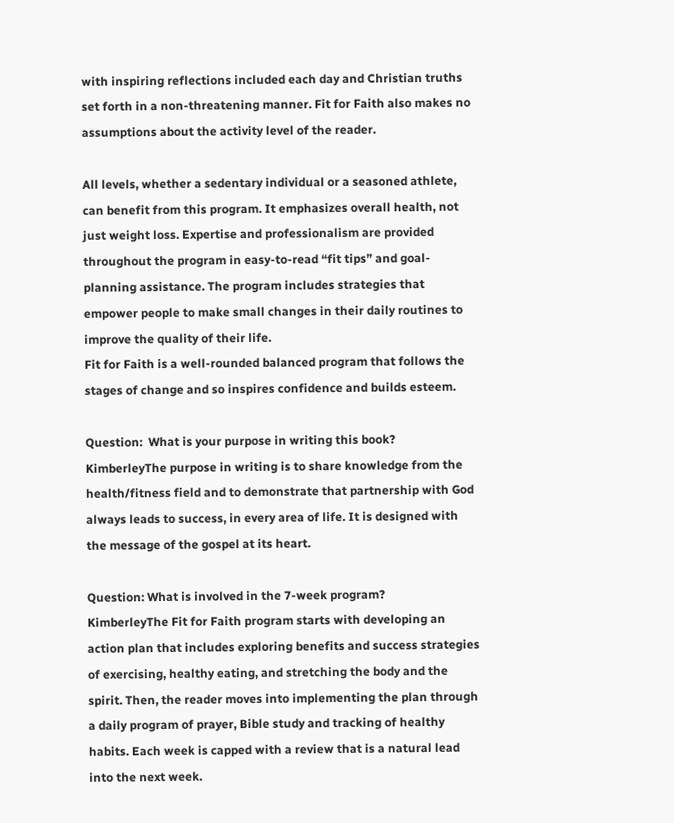with inspiring reflections included each day and Christian truths set forth in a non-threatening manner. Fit for Faith also makes no assumptions about the activity level of the reader.

All levels, whether a sedentary individual or a seasoned athlete, can benefit from this program. It emphasizes overall health, not just weight loss. Expertise and professionalism are provided throughout the program in easy-to-read “fit tips” and goal-planning assistance. The program includes strategies that empower people to make small changes in their daily routines to improve the quality of their life.
Fit for Faith is a well-rounded balanced program that follows the stages of change and so inspires confidence and builds esteem.

Question:  What is your purpose in writing this book?
KimberleyThe purpose in writing is to share knowledge from the health/fitness field and to demonstrate that partnership with God always leads to success, in every area of life. It is designed with the message of the gospel at its heart.

Question: What is involved in the 7-week program?
KimberleyThe Fit for Faith program starts with developing an action plan that includes exploring benefits and success strategies of exercising, healthy eating, and stretching the body and the spirit. Then, the reader moves into implementing the plan through a daily program of prayer, Bible study and tracking of healthy habits. Each week is capped with a review that is a natural lead into the next week.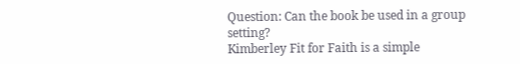Question: Can the book be used in a group setting?
Kimberley Fit for Faith is a simple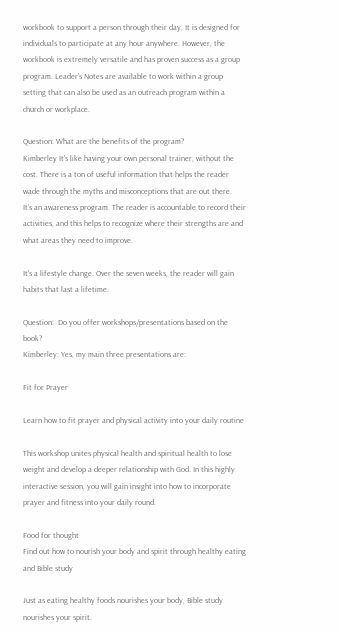workbook to support a person through their day. It is designed for individuals to participate at any hour anywhere. However, the workbook is extremely versatile and has proven success as a group program. Leader’s Notes are available to work within a group setting that can also be used as an outreach program within a church or workplace.

Question: What are the benefits of the program?
Kimberley It's like having your own personal trainer, without the cost. There is a ton of useful information that helps the reader wade through the myths and misconceptions that are out there.
It's an awareness program. The reader is accountable to record their activities, and this helps to recognize where their strengths are and what areas they need to improve.

It's a lifestyle change. Over the seven weeks, the reader will gain habits that last a lifetime.

Question:  Do you offer workshops/presentations based on the book?
Kimberley: Yes, my main three presentations are:

Fit for Prayer

Learn how to fit prayer and physical activity into your daily routine

This workshop unites physical health and spiritual health to lose weight and develop a deeper relationship with God. In this highly interactive session, you will gain insight into how to incorporate prayer and fitness into your daily round.

Food for thought
Find out how to nourish your body and spirit through healthy eating and Bible study

Just as eating healthy foods nourishes your body, Bible study nourishes your spirit.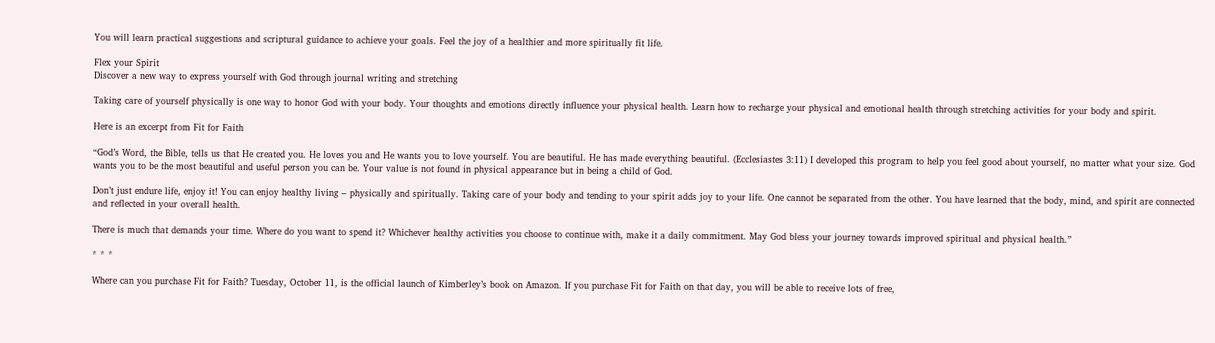You will learn practical suggestions and scriptural guidance to achieve your goals. Feel the joy of a healthier and more spiritually fit life.

Flex your Spirit
Discover a new way to express yourself with God through journal writing and stretching

Taking care of yourself physically is one way to honor God with your body. Your thoughts and emotions directly influence your physical health. Learn how to recharge your physical and emotional health through stretching activities for your body and spirit.

Here is an excerpt from Fit for Faith

“God’s Word, the Bible, tells us that He created you. He loves you and He wants you to love yourself. You are beautiful. He has made everything beautiful. (Ecclesiastes 3:11) I developed this program to help you feel good about yourself, no matter what your size. God wants you to be the most beautiful and useful person you can be. Your value is not found in physical appearance but in being a child of God.

Don’t just endure life, enjoy it! You can enjoy healthy living – physically and spiritually. Taking care of your body and tending to your spirit adds joy to your life. One cannot be separated from the other. You have learned that the body, mind, and spirit are connected and reflected in your overall health.

There is much that demands your time. Where do you want to spend it? Whichever healthy activities you choose to continue with, make it a daily commitment. May God bless your journey towards improved spiritual and physical health.”

* * *

Where can you purchase Fit for Faith? Tuesday, October 11, is the official launch of Kimberley’s book on Amazon. If you purchase Fit for Faith on that day, you will be able to receive lots of free,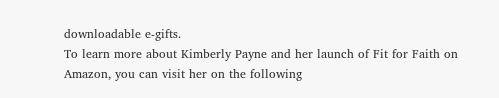downloadable e-gifts.
To learn more about Kimberly Payne and her launch of Fit for Faith on Amazon, you can visit her on the following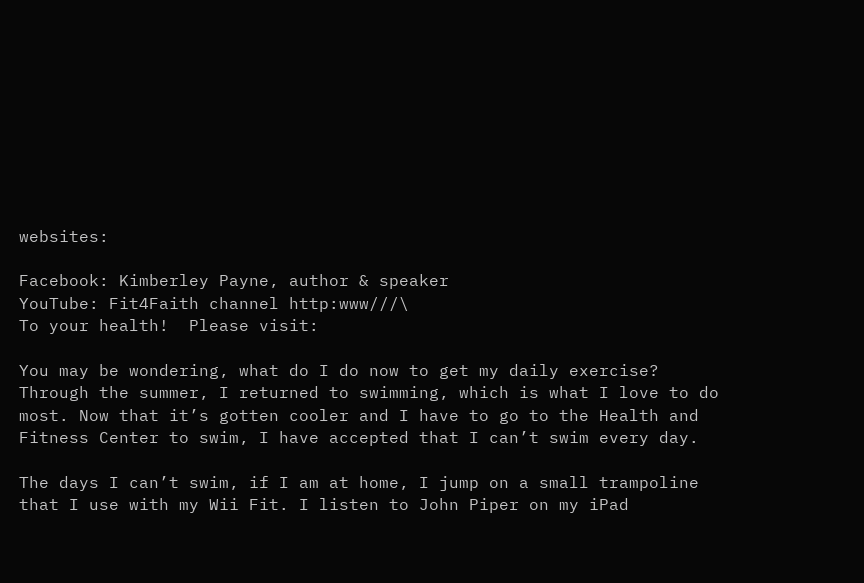websites:

Facebook: Kimberley Payne, author & speaker
YouTube: Fit4Faith channel http:www///\
To your health!  Please visit:

You may be wondering, what do I do now to get my daily exercise? Through the summer, I returned to swimming, which is what I love to do most. Now that it’s gotten cooler and I have to go to the Health and Fitness Center to swim, I have accepted that I can’t swim every day.

The days I can’t swim, if I am at home, I jump on a small trampoline that I use with my Wii Fit. I listen to John Piper on my iPad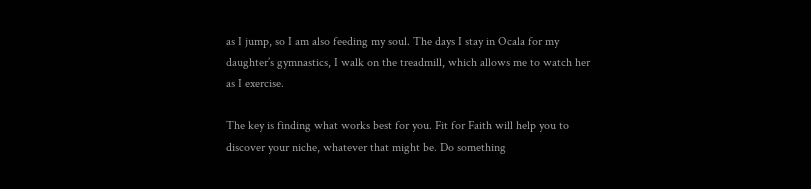as I jump, so I am also feeding my soul. The days I stay in Ocala for my daughter’s gymnastics, I walk on the treadmill, which allows me to watch her as I exercise.

The key is finding what works best for you. Fit for Faith will help you to discover your niche, whatever that might be. Do something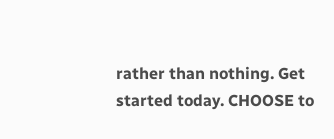rather than nothing. Get started today. CHOOSE to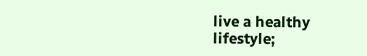live a healthy lifestyle;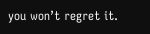you won’t regret it.